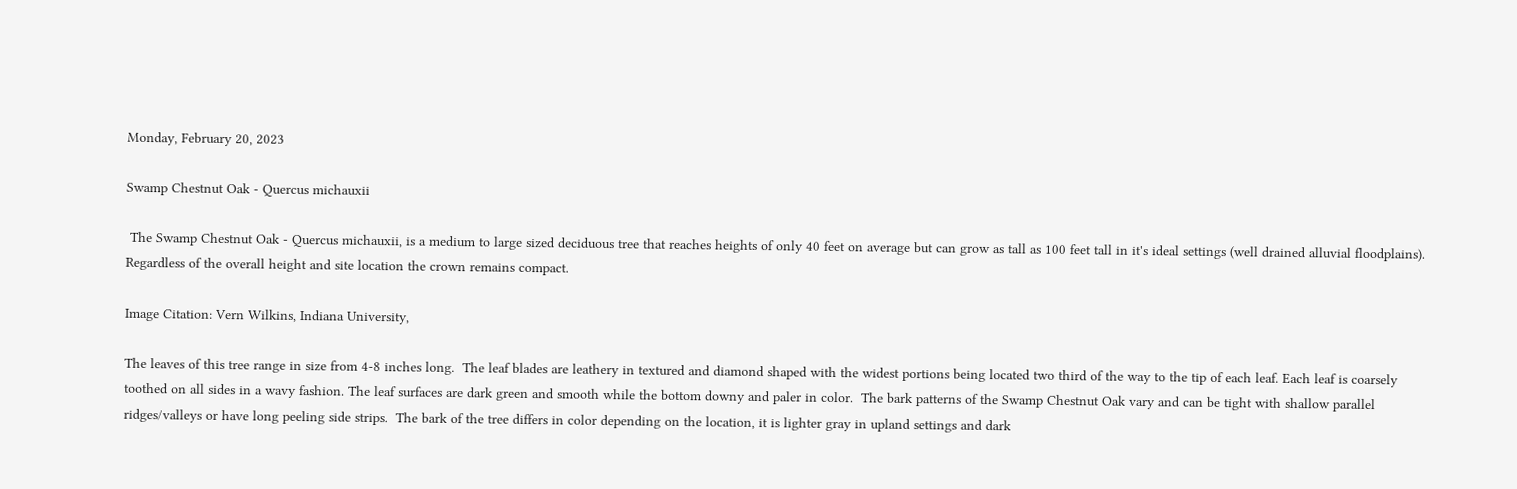Monday, February 20, 2023

Swamp Chestnut Oak - Quercus michauxii

 The Swamp Chestnut Oak - Quercus michauxii, is a medium to large sized deciduous tree that reaches heights of only 40 feet on average but can grow as tall as 100 feet tall in it's ideal settings (well drained alluvial floodplains).  Regardless of the overall height and site location the crown remains compact.

Image Citation: Vern Wilkins, Indiana University,

The leaves of this tree range in size from 4-8 inches long.  The leaf blades are leathery in textured and diamond shaped with the widest portions being located two third of the way to the tip of each leaf. Each leaf is coarsely toothed on all sides in a wavy fashion. The leaf surfaces are dark green and smooth while the bottom downy and paler in color.  The bark patterns of the Swamp Chestnut Oak vary and can be tight with shallow parallel ridges/valleys or have long peeling side strips.  The bark of the tree differs in color depending on the location, it is lighter gray in upland settings and dark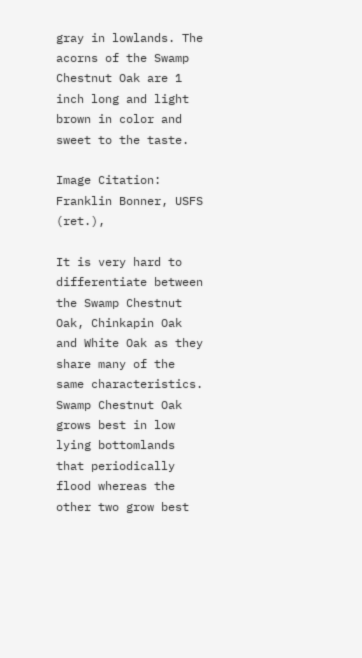gray in lowlands. The acorns of the Swamp Chestnut Oak are 1 inch long and light brown in color and sweet to the taste.

Image Citation: Franklin Bonner, USFS (ret.),

It is very hard to differentiate between the Swamp Chestnut Oak, Chinkapin Oak and White Oak as they share many of the same characteristics.  Swamp Chestnut Oak grows best in low lying bottomlands that periodically flood whereas the other two grow best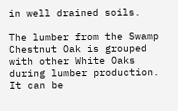in well drained soils.

The lumber from the Swamp Chestnut Oak is grouped with other White Oaks during lumber production.  It can be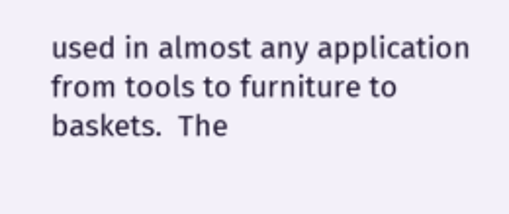used in almost any application from tools to furniture to baskets.  The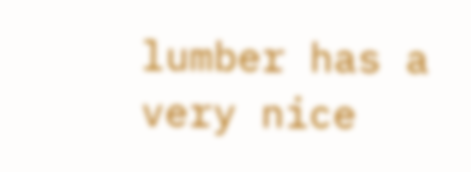lumber has a very nice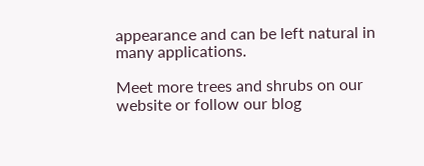appearance and can be left natural in many applications.

Meet more trees and shrubs on our website or follow our blog